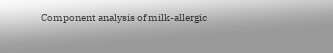Component analysis of milk-allergic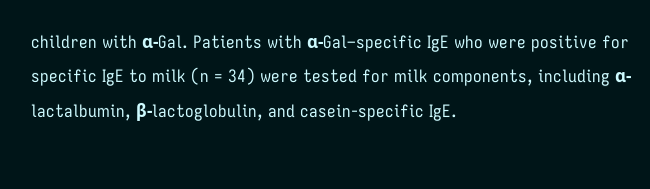children with α-Gal. Patients with α-Gal–specific IgE who were positive for specific IgE to milk (n = 34) were tested for milk components, including α-lactalbumin, β-lactoglobulin, and casein-specific IgE.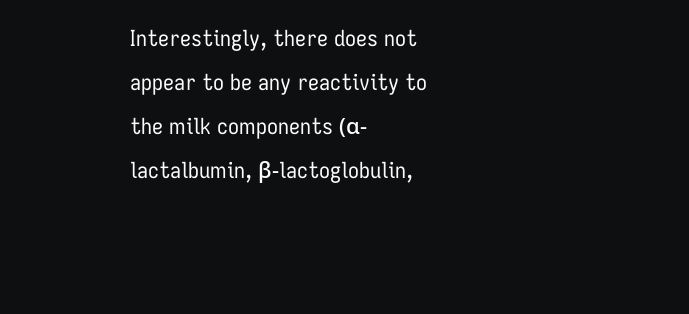Interestingly, there does not appear to be any reactivity to the milk components (α-lactalbumin, β-lactoglobulin,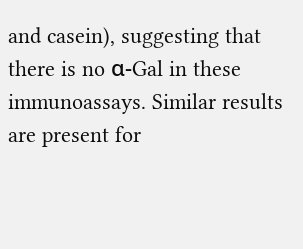and casein), suggesting that there is no α-Gal in these immunoassays. Similar results are present for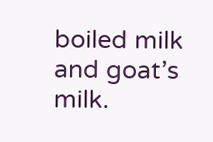boiled milk and goat’s milk.